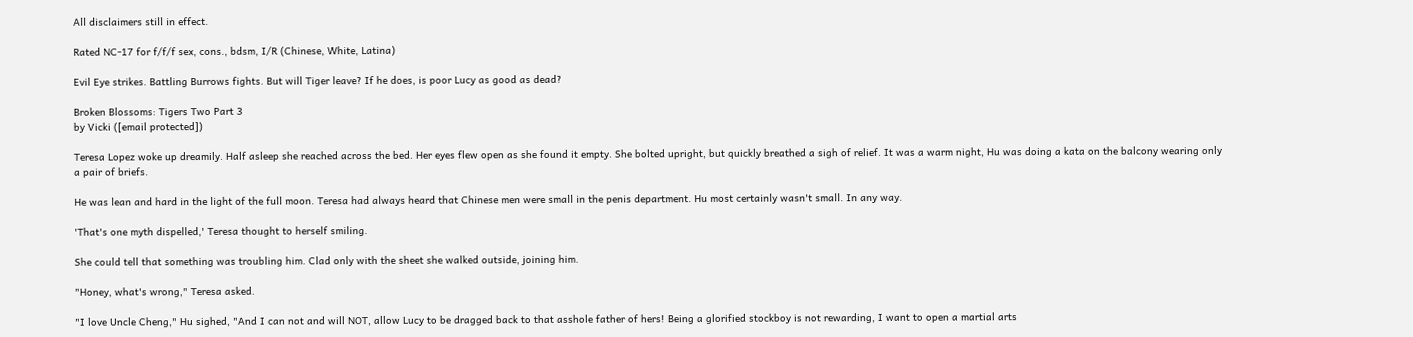All disclaimers still in effect.

Rated NC-17 for f/f/f sex, cons., bdsm, I/R (Chinese, White, Latina)

Evil Eye strikes. Battling Burrows fights. But will Tiger leave? If he does, is poor Lucy as good as dead?

Broken Blossoms: Tigers Two Part 3
by Vicki ([email protected])

Teresa Lopez woke up dreamily. Half asleep she reached across the bed. Her eyes flew open as she found it empty. She bolted upright, but quickly breathed a sigh of relief. It was a warm night, Hu was doing a kata on the balcony wearing only a pair of briefs.

He was lean and hard in the light of the full moon. Teresa had always heard that Chinese men were small in the penis department. Hu most certainly wasn't small. In any way.

'That's one myth dispelled,' Teresa thought to herself smiling.

She could tell that something was troubling him. Clad only with the sheet she walked outside, joining him.

"Honey, what's wrong," Teresa asked.

"I love Uncle Cheng," Hu sighed, "And I can not and will NOT, allow Lucy to be dragged back to that asshole father of hers! Being a glorified stockboy is not rewarding, I want to open a martial arts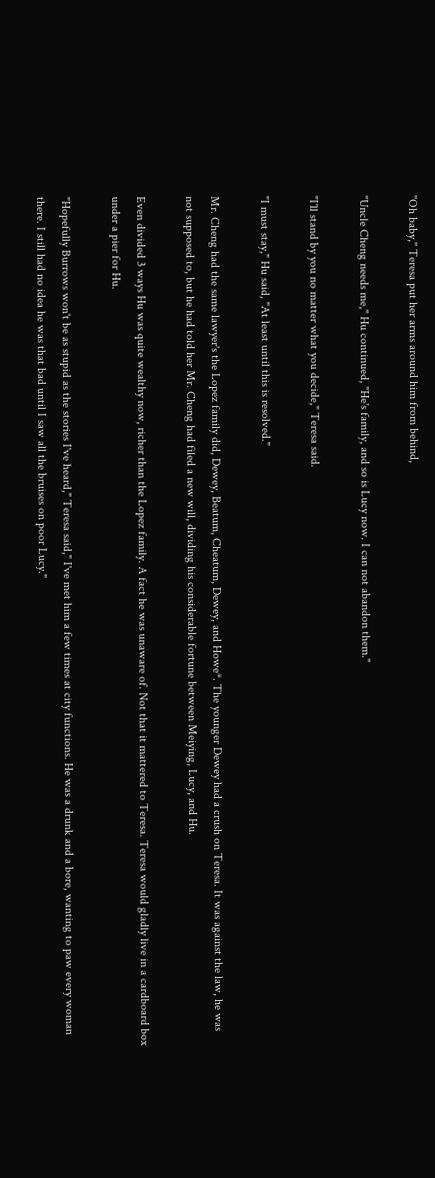"Oh baby," Teresa put her arms around him from behind,

"Uncle Cheng needs me," Hu continued, "He's family, and so is Lucy now. I can not abandon them."

"I'll stand by you no matter what you decide," Teresa said.

"I must stay," Hu said, "At least until this is resolved."

Mr. Cheng had the same lawyer's the Lopez family did, Dewey, Beatum, Cheatum, Dewey, and Howe*. The younger Dewey had a crush on Teresa. It was against the law, he was not supposed to, but he had told her Mr. Cheng had filed a new will, dividing his considerable fortune between Meiying, Lucy, and Hu.

Even divided 3 ways Hu was quite wealthy now, richer than the Lopez family. A fact he was unaware of. Not that it mattered to Teresa. Teresa would gladly live in a cardboard box under a pier for Hu.

"Hopefully Burrows won't be as stupid as the stories I've heard," Teresa said," I've met him a few times at city functions. He was a drunk and a bore, wanting to paw every woman there. I still had no idea he was that bad until I saw all the bruises on poor Lucy."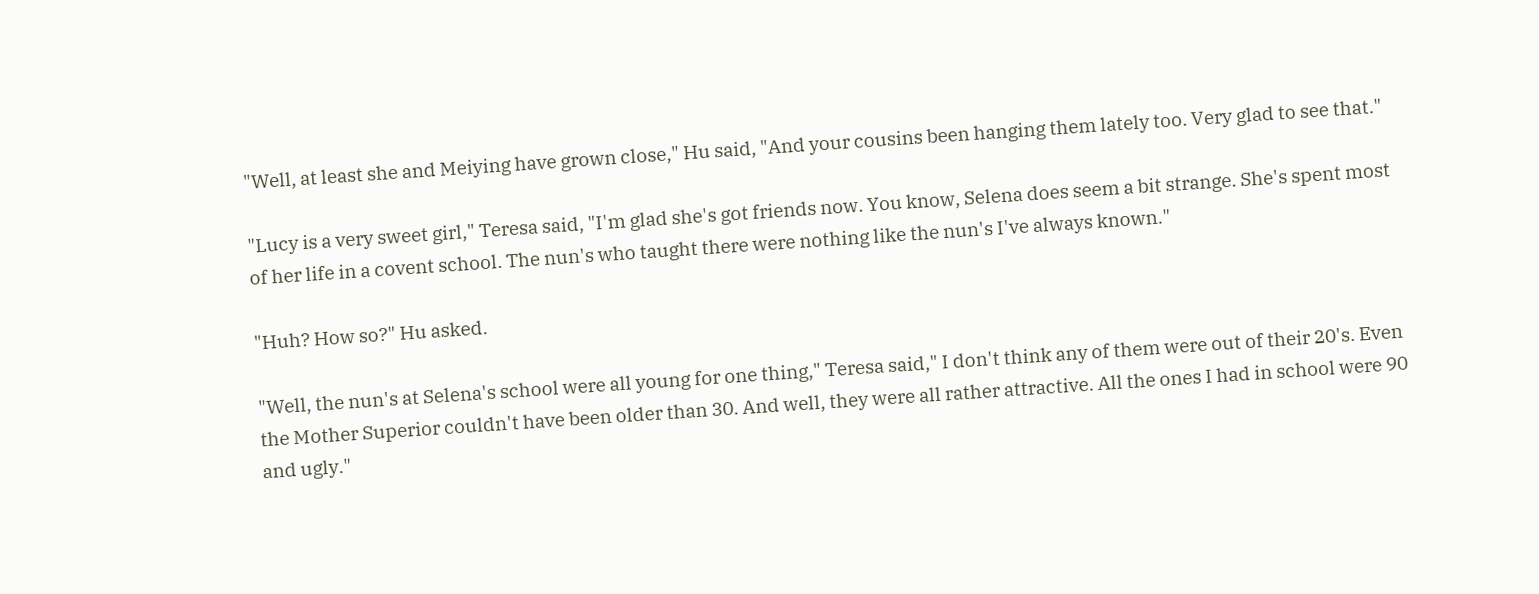"Well, at least she and Meiying have grown close," Hu said, "And your cousins been hanging them lately too. Very glad to see that."

"Lucy is a very sweet girl," Teresa said, "I'm glad she's got friends now. You know, Selena does seem a bit strange. She's spent most of her life in a covent school. The nun's who taught there were nothing like the nun's I've always known."

"Huh? How so?" Hu asked.

"Well, the nun's at Selena's school were all young for one thing," Teresa said," I don't think any of them were out of their 20's. Even the Mother Superior couldn't have been older than 30. And well, they were all rather attractive. All the ones I had in school were 90 and ugly."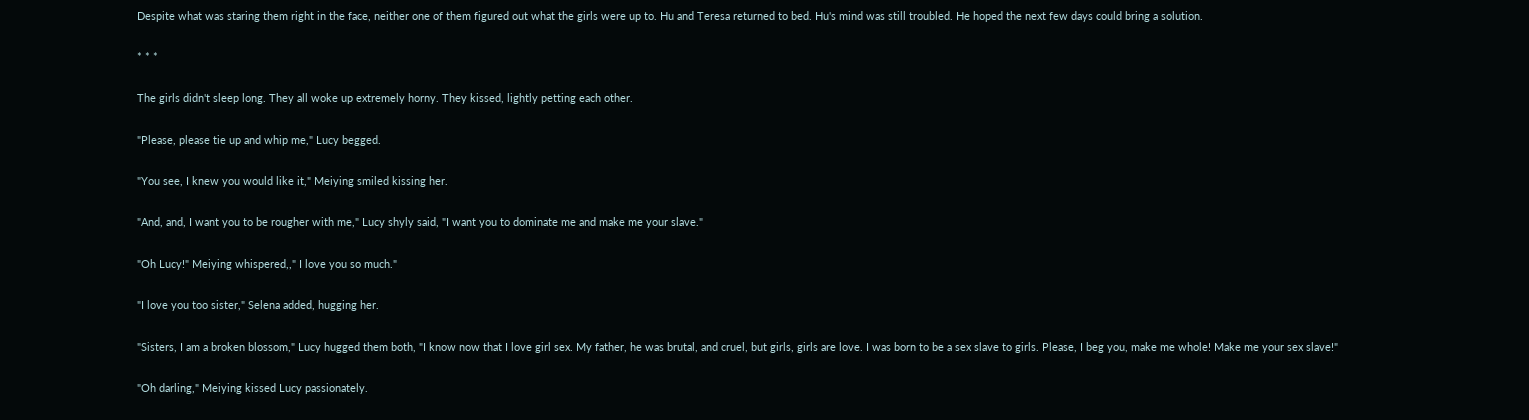Despite what was staring them right in the face, neither one of them figured out what the girls were up to. Hu and Teresa returned to bed. Hu's mind was still troubled. He hoped the next few days could bring a solution.

* * *

The girls didn't sleep long. They all woke up extremely horny. They kissed, lightly petting each other.

"Please, please tie up and whip me," Lucy begged.

"You see, I knew you would like it," Meiying smiled kissing her.

"And, and, I want you to be rougher with me," Lucy shyly said, "I want you to dominate me and make me your slave."

"Oh Lucy!" Meiying whispered,," I love you so much."

"I love you too sister," Selena added, hugging her.

"Sisters, I am a broken blossom," Lucy hugged them both, "I know now that I love girl sex. My father, he was brutal, and cruel, but girls, girls are love. I was born to be a sex slave to girls. Please, I beg you, make me whole! Make me your sex slave!"

"Oh darling," Meiying kissed Lucy passionately.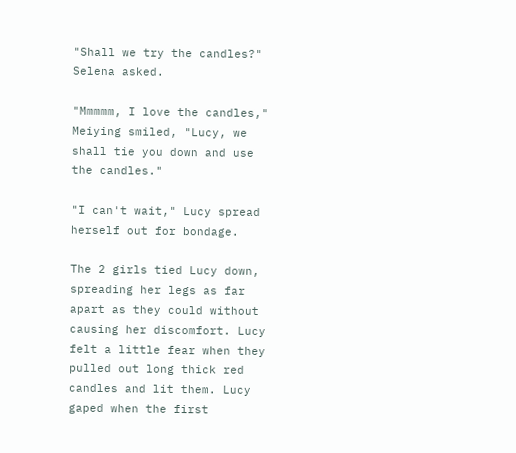"Shall we try the candles?" Selena asked.

"Mmmmm, I love the candles," Meiying smiled, "Lucy, we shall tie you down and use the candles."

"I can't wait," Lucy spread herself out for bondage.

The 2 girls tied Lucy down, spreading her legs as far apart as they could without causing her discomfort. Lucy felt a little fear when they pulled out long thick red candles and lit them. Lucy gaped when the first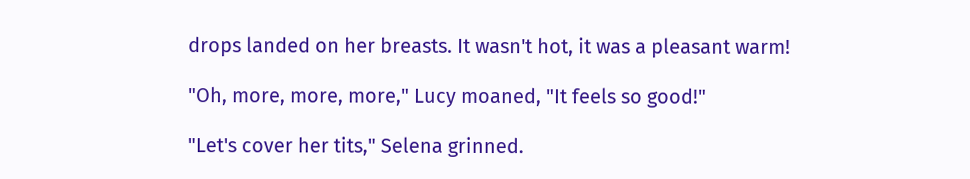drops landed on her breasts. It wasn't hot, it was a pleasant warm!

"Oh, more, more, more," Lucy moaned, "It feels so good!"

"Let's cover her tits," Selena grinned.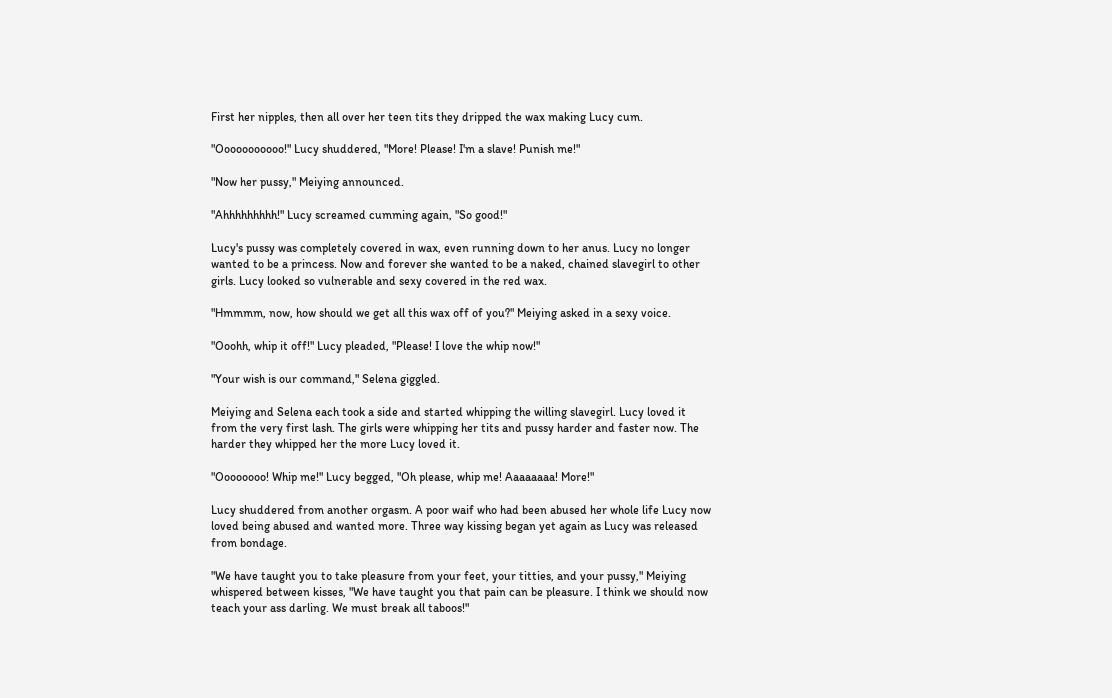First her nipples, then all over her teen tits they dripped the wax making Lucy cum.

"Ooooooooooo!" Lucy shuddered, "More! Please! I'm a slave! Punish me!"

"Now her pussy," Meiying announced.

"Ahhhhhhhhh!" Lucy screamed cumming again, "So good!"

Lucy's pussy was completely covered in wax, even running down to her anus. Lucy no longer wanted to be a princess. Now and forever she wanted to be a naked, chained slavegirl to other girls. Lucy looked so vulnerable and sexy covered in the red wax.

"Hmmmm, now, how should we get all this wax off of you?" Meiying asked in a sexy voice.

"Ooohh, whip it off!" Lucy pleaded, "Please! I love the whip now!"

"Your wish is our command," Selena giggled.

Meiying and Selena each took a side and started whipping the willing slavegirl. Lucy loved it from the very first lash. The girls were whipping her tits and pussy harder and faster now. The harder they whipped her the more Lucy loved it.

"Oooooooo! Whip me!" Lucy begged, "Oh please, whip me! Aaaaaaaa! More!"

Lucy shuddered from another orgasm. A poor waif who had been abused her whole life Lucy now loved being abused and wanted more. Three way kissing began yet again as Lucy was released from bondage.

"We have taught you to take pleasure from your feet, your titties, and your pussy," Meiying whispered between kisses, "We have taught you that pain can be pleasure. I think we should now teach your ass darling. We must break all taboos!"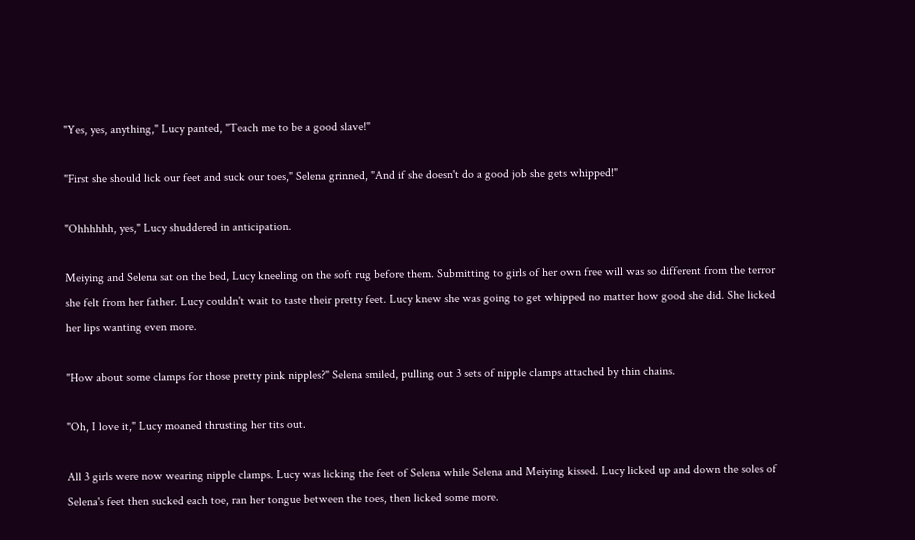"Yes, yes, anything," Lucy panted, "Teach me to be a good slave!"

"First she should lick our feet and suck our toes," Selena grinned, "And if she doesn't do a good job she gets whipped!"

"Ohhhhhh, yes," Lucy shuddered in anticipation.

Meiying and Selena sat on the bed, Lucy kneeling on the soft rug before them. Submitting to girls of her own free will was so different from the terror she felt from her father. Lucy couldn't wait to taste their pretty feet. Lucy knew she was going to get whipped no matter how good she did. She licked her lips wanting even more.

"How about some clamps for those pretty pink nipples?" Selena smiled, pulling out 3 sets of nipple clamps attached by thin chains.

"Oh, I love it," Lucy moaned thrusting her tits out.

All 3 girls were now wearing nipple clamps. Lucy was licking the feet of Selena while Selena and Meiying kissed. Lucy licked up and down the soles of Selena's feet then sucked each toe, ran her tongue between the toes, then licked some more.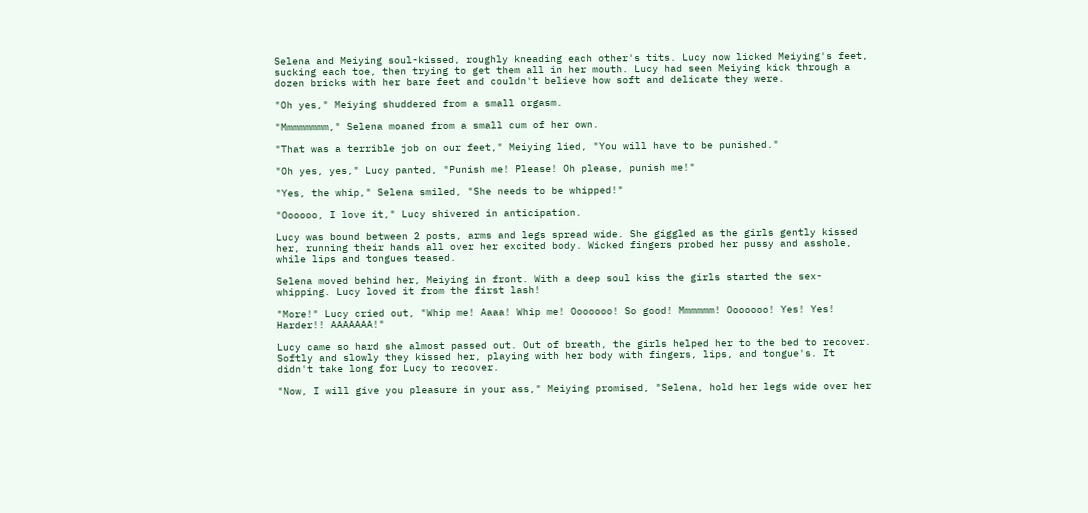Selena and Meiying soul-kissed, roughly kneading each other's tits. Lucy now licked Meiying's feet, sucking each toe, then trying to get them all in her mouth. Lucy had seen Meiying kick through a dozen bricks with her bare feet and couldn't believe how soft and delicate they were.

"Oh yes," Meiying shuddered from a small orgasm.

"Mmmmmmmm," Selena moaned from a small cum of her own.

"That was a terrible job on our feet," Meiying lied, "You will have to be punished."

"Oh yes, yes," Lucy panted, "Punish me! Please! Oh please, punish me!"

"Yes, the whip," Selena smiled, "She needs to be whipped!"

"Oooooo, I love it," Lucy shivered in anticipation.

Lucy was bound between 2 posts, arms and legs spread wide. She giggled as the girls gently kissed her, running their hands all over her excited body. Wicked fingers probed her pussy and asshole, while lips and tongues teased.

Selena moved behind her, Meiying in front. With a deep soul kiss the girls started the sex-whipping. Lucy loved it from the first lash!

"More!" Lucy cried out, "Whip me! Aaaa! Whip me! Ooooooo! So good! Mmmmmm! Ooooooo! Yes! Yes! Harder!! AAAAAAA!"

Lucy came so hard she almost passed out. Out of breath, the girls helped her to the bed to recover. Softly and slowly they kissed her, playing with her body with fingers, lips, and tongue's. It didn't take long for Lucy to recover.

"Now, I will give you pleasure in your ass," Meiying promised, "Selena, hold her legs wide over her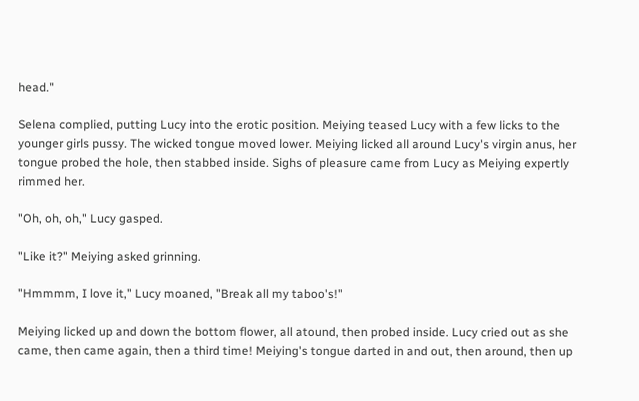head."

Selena complied, putting Lucy into the erotic position. Meiying teased Lucy with a few licks to the younger girls pussy. The wicked tongue moved lower. Meiying licked all around Lucy's virgin anus, her tongue probed the hole, then stabbed inside. Sighs of pleasure came from Lucy as Meiying expertly rimmed her.

"Oh, oh, oh," Lucy gasped.

"Like it?" Meiying asked grinning.

"Hmmmm, I love it," Lucy moaned, "Break all my taboo's!"

Meiying licked up and down the bottom flower, all atound, then probed inside. Lucy cried out as she came, then came again, then a third time! Meiying's tongue darted in and out, then around, then up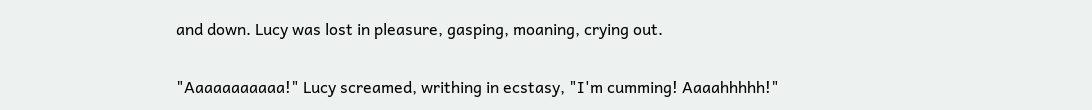and down. Lucy was lost in pleasure, gasping, moaning, crying out.

"Aaaaaaaaaaa!" Lucy screamed, writhing in ecstasy, "I'm cumming! Aaaahhhhh!"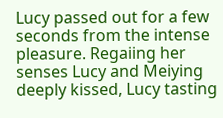Lucy passed out for a few seconds from the intense pleasure. Regaiing her senses Lucy and Meiying deeply kissed, Lucy tasting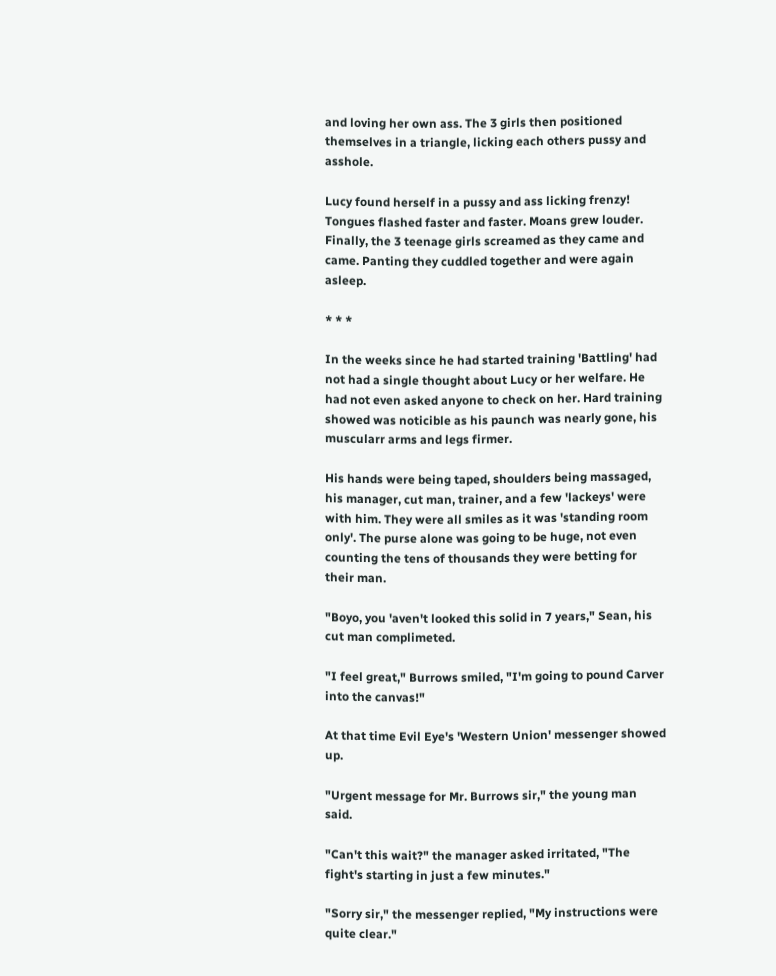and loving her own ass. The 3 girls then positioned themselves in a triangle, licking each others pussy and asshole.

Lucy found herself in a pussy and ass licking frenzy! Tongues flashed faster and faster. Moans grew louder. Finally, the 3 teenage girls screamed as they came and came. Panting they cuddled together and were again asleep.

* * *

In the weeks since he had started training 'Battling' had not had a single thought about Lucy or her welfare. He had not even asked anyone to check on her. Hard training showed was noticible as his paunch was nearly gone, his muscularr arms and legs firmer.

His hands were being taped, shoulders being massaged, his manager, cut man, trainer, and a few 'lackeys' were with him. They were all smiles as it was 'standing room only'. The purse alone was going to be huge, not even counting the tens of thousands they were betting for their man.

"Boyo, you 'aven't looked this solid in 7 years," Sean, his cut man complimeted.

"I feel great," Burrows smiled, "I'm going to pound Carver into the canvas!"

At that time Evil Eye's 'Western Union' messenger showed up.

"Urgent message for Mr. Burrows sir," the young man said.

"Can't this wait?" the manager asked irritated, "The fight's starting in just a few minutes."

"Sorry sir," the messenger replied, "My instructions were quite clear."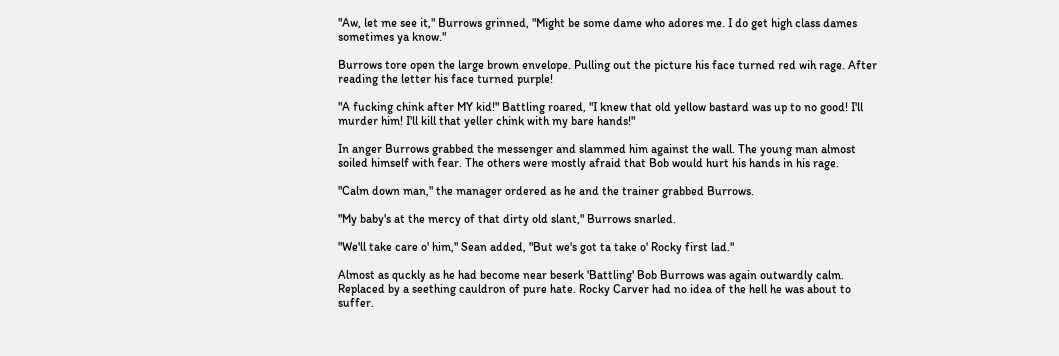"Aw, let me see it," Burrows grinned, "Might be some dame who adores me. I do get high class dames sometimes ya know."

Burrows tore open the large brown envelope. Pulling out the picture his face turned red wih rage. After reading the letter his face turned purple!

"A fucking chink after MY kid!" Battling roared, "I knew that old yellow bastard was up to no good! I'll murder him! I'll kill that yeller chink with my bare hands!"

In anger Burrows grabbed the messenger and slammed him against the wall. The young man almost soiled himself with fear. The others were mostly afraid that Bob would hurt his hands in his rage.

"Calm down man," the manager ordered as he and the trainer grabbed Burrows.

"My baby's at the mercy of that dirty old slant," Burrows snarled.

"We'll take care o' him," Sean added, "But we's got ta take o' Rocky first lad."

Almost as quckly as he had become near beserk 'Battling' Bob Burrows was again outwardly calm. Replaced by a seething cauldron of pure hate. Rocky Carver had no idea of the hell he was about to suffer.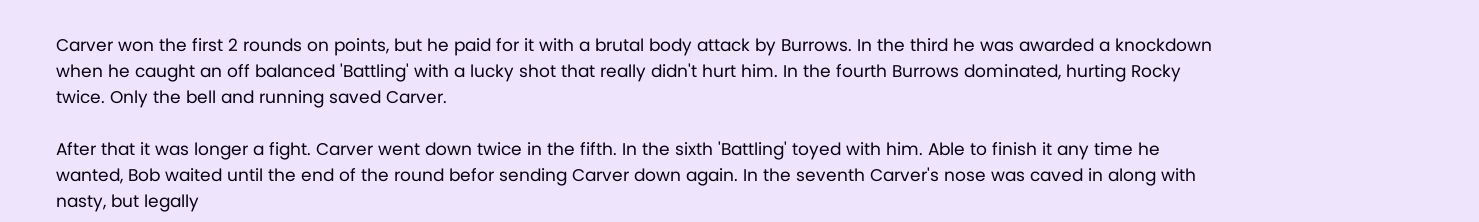Carver won the first 2 rounds on points, but he paid for it with a brutal body attack by Burrows. In the third he was awarded a knockdown when he caught an off balanced 'Battling' with a lucky shot that really didn't hurt him. In the fourth Burrows dominated, hurting Rocky twice. Only the bell and running saved Carver.

After that it was longer a fight. Carver went down twice in the fifth. In the sixth 'Battling' toyed with him. Able to finish it any time he wanted, Bob waited until the end of the round befor sending Carver down again. In the seventh Carver's nose was caved in along with nasty, but legally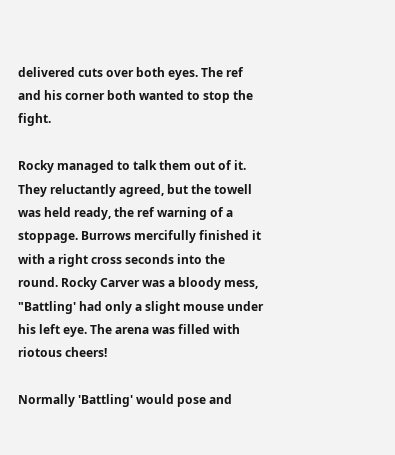delivered cuts over both eyes. The ref and his corner both wanted to stop the fight.

Rocky managed to talk them out of it. They reluctantly agreed, but the towell was held ready, the ref warning of a stoppage. Burrows mercifully finished it with a right cross seconds into the round. Rocky Carver was a bloody mess, "Battling' had only a slight mouse under his left eye. The arena was filled with riotous cheers!

Normally 'Battling' would pose and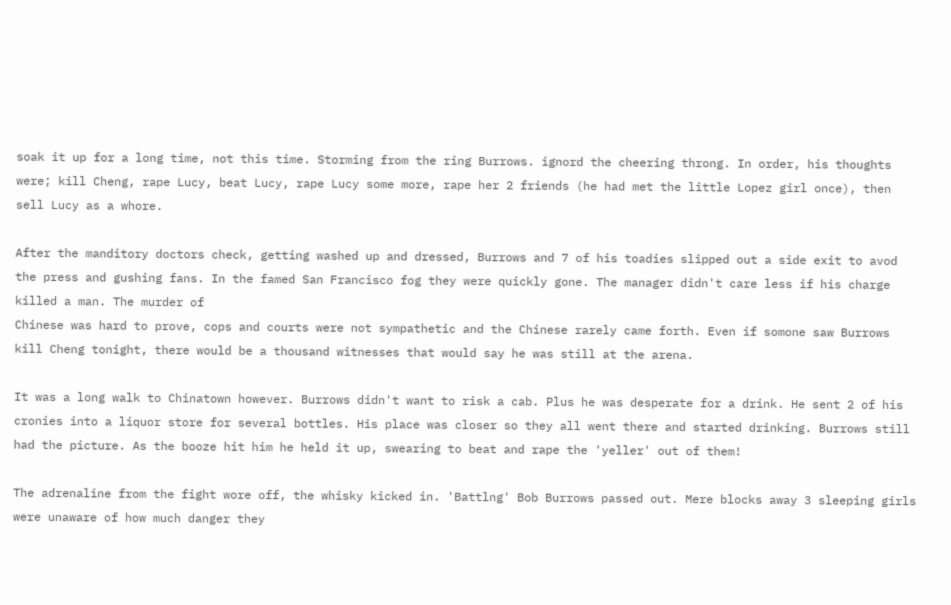soak it up for a long time, not this time. Storming from the ring Burrows. ignord the cheering throng. In order, his thoughts were; kill Cheng, rape Lucy, beat Lucy, rape Lucy some more, rape her 2 friends (he had met the little Lopez girl once), then sell Lucy as a whore.

After the manditory doctors check, getting washed up and dressed, Burrows and 7 of his toadies slipped out a side exit to avod the press and gushing fans. In the famed San Francisco fog they were quickly gone. The manager didn't care less if his charge killed a man. The murder of
Chinese was hard to prove, cops and courts were not sympathetic and the Chinese rarely came forth. Even if somone saw Burrows kill Cheng tonight, there would be a thousand witnesses that would say he was still at the arena.

It was a long walk to Chinatown however. Burrows didn't want to risk a cab. Plus he was desperate for a drink. He sent 2 of his cronies into a liquor store for several bottles. His place was closer so they all went there and started drinking. Burrows still had the picture. As the booze hit him he held it up, swearing to beat and rape the 'yeller' out of them!

The adrenaline from the fight wore off, the whisky kicked in. 'Battlng' Bob Burrows passed out. Mere blocks away 3 sleeping girls were unaware of how much danger they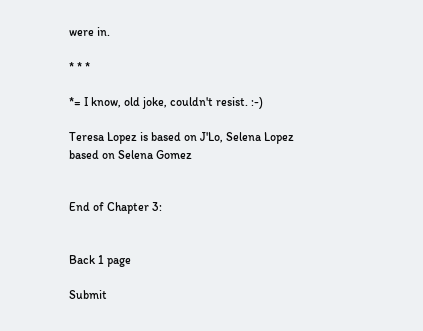were in.

* * *

*= I know, old joke, couldn't resist. :-)

Teresa Lopez is based on J'Lo, Selena Lopez based on Selena Gomez


End of Chapter 3:


Back 1 page

Submit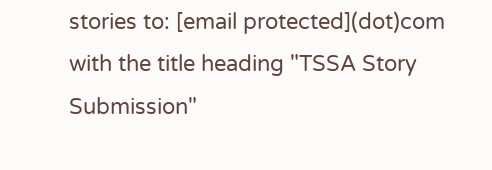stories to: [email protected](dot)com
with the title heading "TSSA Story Submission"